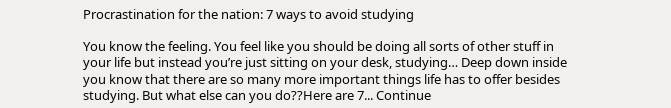Procrastination for the nation: 7 ways to avoid studying

You know the feeling. You feel like you should be doing all sorts of other stuff in your life but instead you’re just sitting on your desk, studying… Deep down inside you know that there are so many more important things life has to offer besides studying. But what else can you do??Here are 7... Continue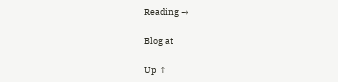Reading →

Blog at

Up ↑